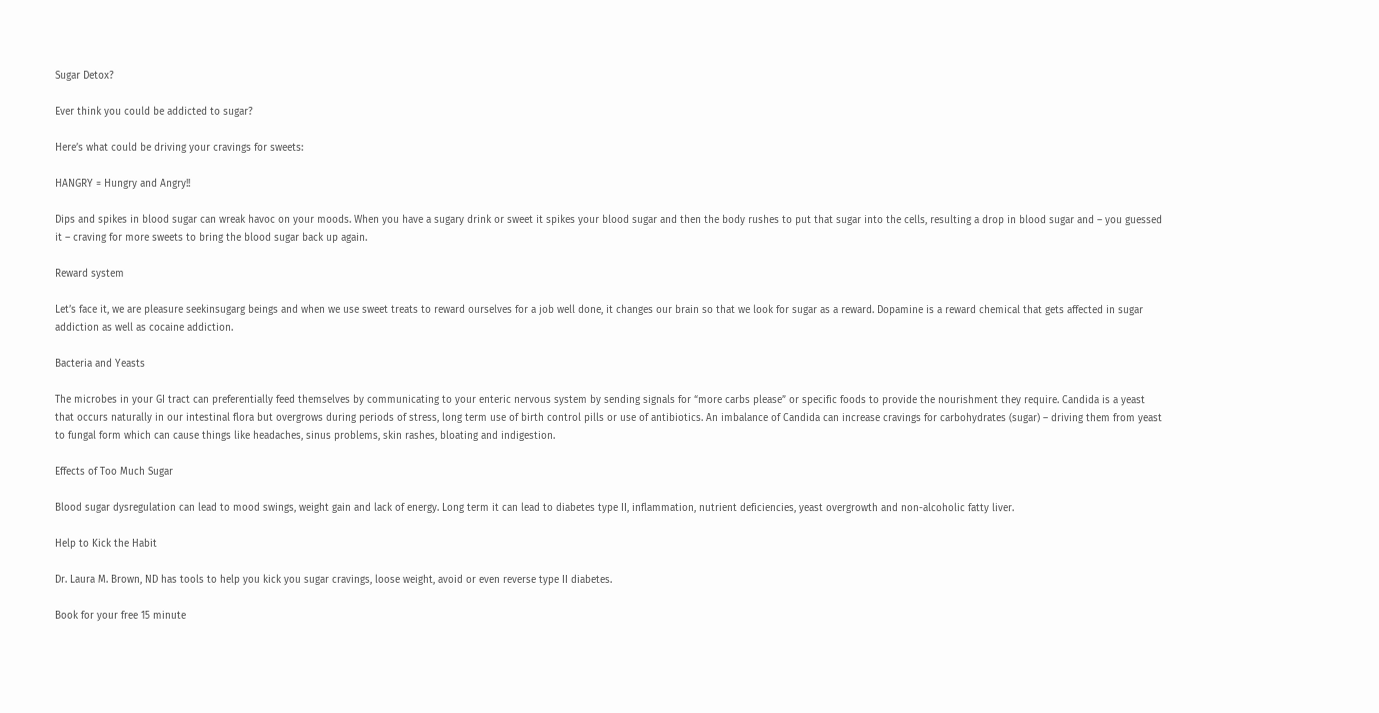Sugar Detox?

Ever think you could be addicted to sugar?

Here’s what could be driving your cravings for sweets:

HANGRY = Hungry and Angry!!

Dips and spikes in blood sugar can wreak havoc on your moods. When you have a sugary drink or sweet it spikes your blood sugar and then the body rushes to put that sugar into the cells, resulting a drop in blood sugar and – you guessed it – craving for more sweets to bring the blood sugar back up again.

Reward system

Let’s face it, we are pleasure seekinsugarg beings and when we use sweet treats to reward ourselves for a job well done, it changes our brain so that we look for sugar as a reward. Dopamine is a reward chemical that gets affected in sugar addiction as well as cocaine addiction.

Bacteria and Yeasts

The microbes in your GI tract can preferentially feed themselves by communicating to your enteric nervous system by sending signals for “more carbs please” or specific foods to provide the nourishment they require. Candida is a yeast that occurs naturally in our intestinal flora but overgrows during periods of stress, long term use of birth control pills or use of antibiotics. An imbalance of Candida can increase cravings for carbohydrates (sugar) – driving them from yeast to fungal form which can cause things like headaches, sinus problems, skin rashes, bloating and indigestion.

Effects of Too Much Sugar

Blood sugar dysregulation can lead to mood swings, weight gain and lack of energy. Long term it can lead to diabetes type II, inflammation, nutrient deficiencies, yeast overgrowth and non-alcoholic fatty liver.

Help to Kick the Habit

Dr. Laura M. Brown, ND has tools to help you kick you sugar cravings, loose weight, avoid or even reverse type II diabetes.

Book for your free 15 minute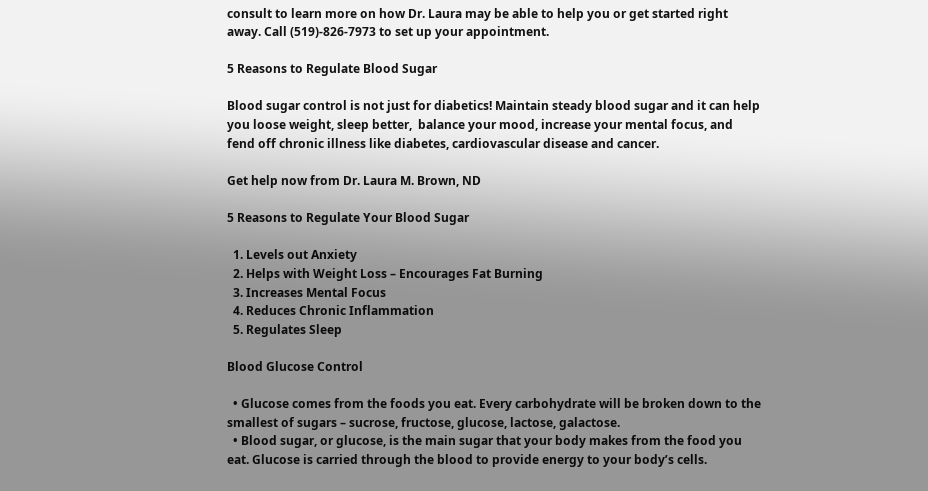consult to learn more on how Dr. Laura may be able to help you or get started right away. Call (519)-826-7973 to set up your appointment.

5 Reasons to Regulate Blood Sugar

Blood sugar control is not just for diabetics! Maintain steady blood sugar and it can help you loose weight, sleep better,  balance your mood, increase your mental focus, and fend off chronic illness like diabetes, cardiovascular disease and cancer.

Get help now from Dr. Laura M. Brown, ND

5 Reasons to Regulate Your Blood Sugar

  1. Levels out Anxiety
  2. Helps with Weight Loss – Encourages Fat Burning
  3. Increases Mental Focus
  4. Reduces Chronic Inflammation
  5. Regulates Sleep

Blood Glucose Control

  • Glucose comes from the foods you eat. Every carbohydrate will be broken down to the smallest of sugars – sucrose, fructose, glucose, lactose, galactose.
  • Blood sugar, or glucose, is the main sugar that your body makes from the food you eat. Glucose is carried through the blood to provide energy to your body’s cells.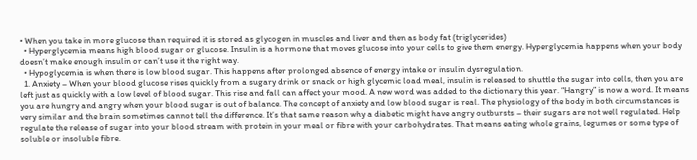• When you take in more glucose than required it is stored as glycogen in muscles and liver and then as body fat (triglycerides)
  • Hyperglycemia means high blood sugar or glucose. Insulin is a hormone that moves glucose into your cells to give them energy. Hyperglycemia happens when your body doesn’t make enough insulin or can’t use it the right way.
  • Hypoglycemia is when there is low blood sugar. This happens after prolonged absence of energy intake or insulin dysregulation.
  1. Anxiety – When your blood glucose rises quickly from a sugary drink or snack or high glycemic load meal, insulin is released to shuttle the sugar into cells, then you are left just as quickly with a low level of blood sugar. This rise and fall can affect your mood. A new word was added to the dictionary this year. “Hangry” is now a word. It means you are hungry and angry when your blood sugar is out of balance. The concept of anxiety and low blood sugar is real. The physiology of the body in both circumstances is very similar and the brain sometimes cannot tell the difference. It’s that same reason why a diabetic might have angry outbursts – their sugars are not well regulated. Help regulate the release of sugar into your blood stream with protein in your meal or fibre with your carbohydrates. That means eating whole grains, legumes or some type of soluble or insoluble fibre.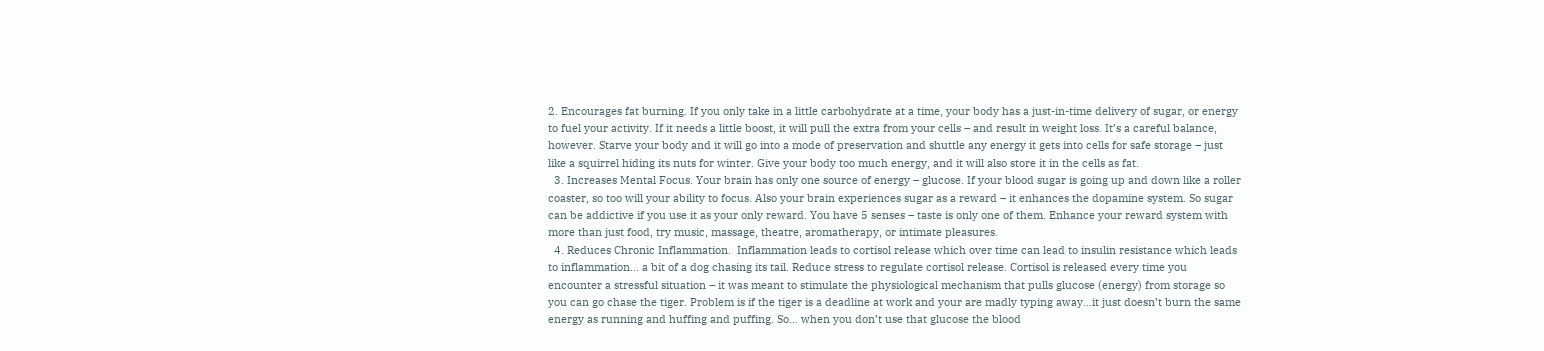2. Encourages fat burning. If you only take in a little carbohydrate at a time, your body has a just-in-time delivery of sugar, or energy to fuel your activity. If it needs a little boost, it will pull the extra from your cells – and result in weight loss. It’s a careful balance, however. Starve your body and it will go into a mode of preservation and shuttle any energy it gets into cells for safe storage – just like a squirrel hiding its nuts for winter. Give your body too much energy, and it will also store it in the cells as fat.
  3. Increases Mental Focus. Your brain has only one source of energy – glucose. If your blood sugar is going up and down like a roller coaster, so too will your ability to focus. Also your brain experiences sugar as a reward – it enhances the dopamine system. So sugar can be addictive if you use it as your only reward. You have 5 senses – taste is only one of them. Enhance your reward system with more than just food, try music, massage, theatre, aromatherapy, or intimate pleasures.
  4. Reduces Chronic Inflammation.  Inflammation leads to cortisol release which over time can lead to insulin resistance which leads to inflammation… a bit of a dog chasing its tail. Reduce stress to regulate cortisol release. Cortisol is released every time you encounter a stressful situation – it was meant to stimulate the physiological mechanism that pulls glucose (energy) from storage so you can go chase the tiger. Problem is if the tiger is a deadline at work and your are madly typing away…it just doesn’t burn the same energy as running and huffing and puffing. So… when you don’t use that glucose the blood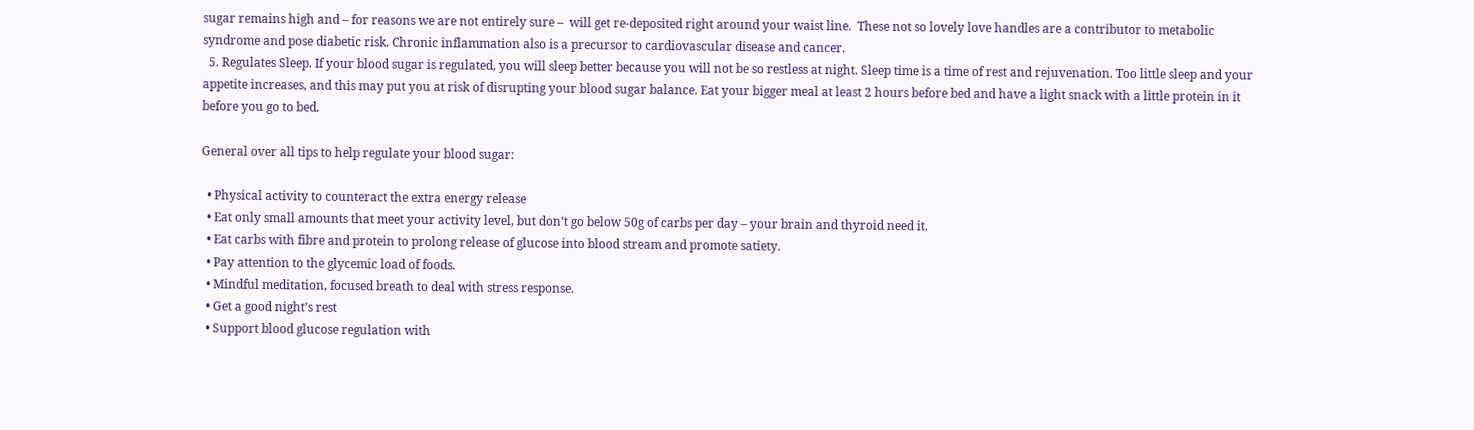sugar remains high and – for reasons we are not entirely sure –  will get re-deposited right around your waist line.  These not so lovely love handles are a contributor to metabolic syndrome and pose diabetic risk. Chronic inflammation also is a precursor to cardiovascular disease and cancer.
  5. Regulates Sleep. If your blood sugar is regulated, you will sleep better because you will not be so restless at night. Sleep time is a time of rest and rejuvenation. Too little sleep and your appetite increases, and this may put you at risk of disrupting your blood sugar balance. Eat your bigger meal at least 2 hours before bed and have a light snack with a little protein in it before you go to bed.

General over all tips to help regulate your blood sugar:

  • Physical activity to counteract the extra energy release
  • Eat only small amounts that meet your activity level, but don’t go below 50g of carbs per day – your brain and thyroid need it.
  • Eat carbs with fibre and protein to prolong release of glucose into blood stream and promote satiety.
  • Pay attention to the glycemic load of foods.
  • Mindful meditation, focused breath to deal with stress response.
  • Get a good night’s rest
  • Support blood glucose regulation with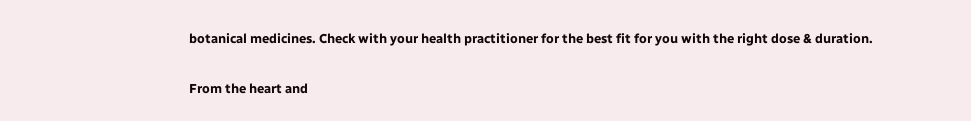botanical medicines. Check with your health practitioner for the best fit for you with the right dose & duration.

From the heart and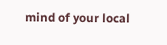mind of your local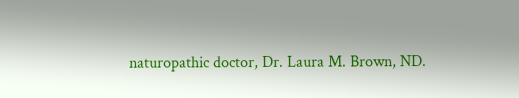naturopathic doctor, Dr. Laura M. Brown, ND.